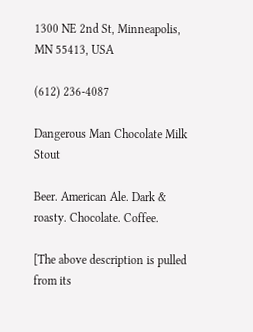1300 NE 2nd St, Minneapolis, MN 55413, USA

(612) 236-4087

Dangerous Man Chocolate Milk Stout

Beer. American Ale. Dark & roasty. Chocolate. Coffee.

[The above description is pulled from its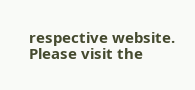respective website. Please visit the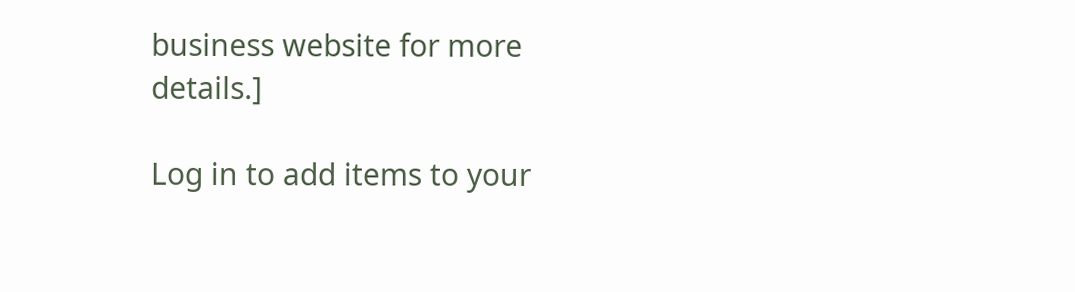business website for more details.]

Log in to add items to your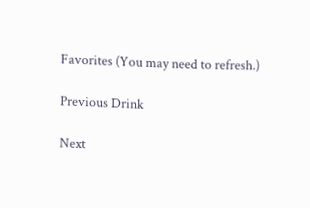Favorites (You may need to refresh.)

Previous Drink

Next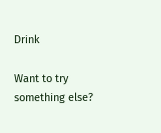Drink

Want to try something else?